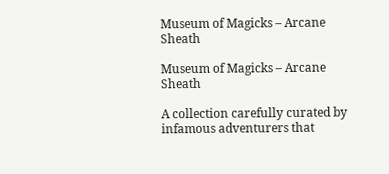Museum of Magicks – Arcane Sheath

Museum of Magicks – Arcane Sheath

A collection carefully curated by infamous adventurers that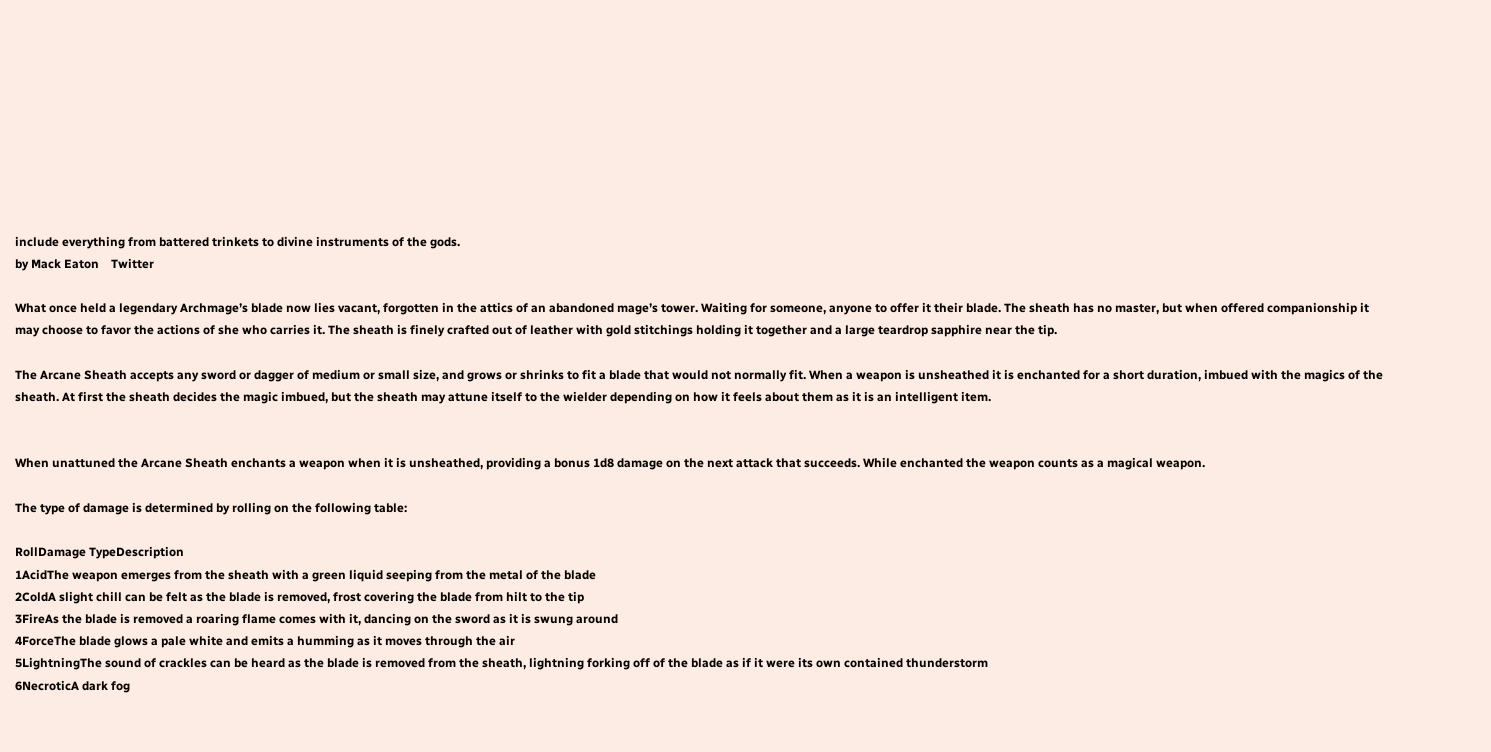include everything from battered trinkets to divine instruments of the gods.
by Mack Eaton    Twitter

What once held a legendary Archmage’s blade now lies vacant, forgotten in the attics of an abandoned mage’s tower. Waiting for someone, anyone to offer it their blade. The sheath has no master, but when offered companionship it may choose to favor the actions of she who carries it. The sheath is finely crafted out of leather with gold stitchings holding it together and a large teardrop sapphire near the tip.

The Arcane Sheath accepts any sword or dagger of medium or small size, and grows or shrinks to fit a blade that would not normally fit. When a weapon is unsheathed it is enchanted for a short duration, imbued with the magics of the sheath. At first the sheath decides the magic imbued, but the sheath may attune itself to the wielder depending on how it feels about them as it is an intelligent item.


When unattuned the Arcane Sheath enchants a weapon when it is unsheathed, providing a bonus 1d8 damage on the next attack that succeeds. While enchanted the weapon counts as a magical weapon.

The type of damage is determined by rolling on the following table:

RollDamage TypeDescription
1AcidThe weapon emerges from the sheath with a green liquid seeping from the metal of the blade
2ColdA slight chill can be felt as the blade is removed, frost covering the blade from hilt to the tip
3FireAs the blade is removed a roaring flame comes with it, dancing on the sword as it is swung around
4ForceThe blade glows a pale white and emits a humming as it moves through the air
5LightningThe sound of crackles can be heard as the blade is removed from the sheath, lightning forking off of the blade as if it were its own contained thunderstorm
6NecroticA dark fog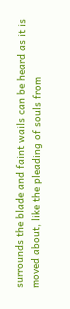surrounds the blade and faint wails can be heard as it is moved about, like the pleading of souls from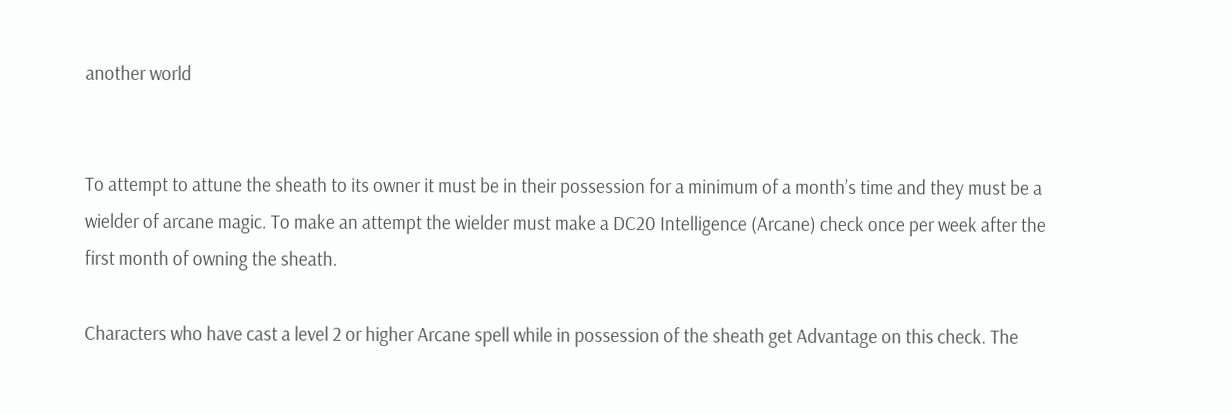another world


To attempt to attune the sheath to its owner it must be in their possession for a minimum of a month’s time and they must be a wielder of arcane magic. To make an attempt the wielder must make a DC20 Intelligence (Arcane) check once per week after the first month of owning the sheath.

Characters who have cast a level 2 or higher Arcane spell while in possession of the sheath get Advantage on this check. The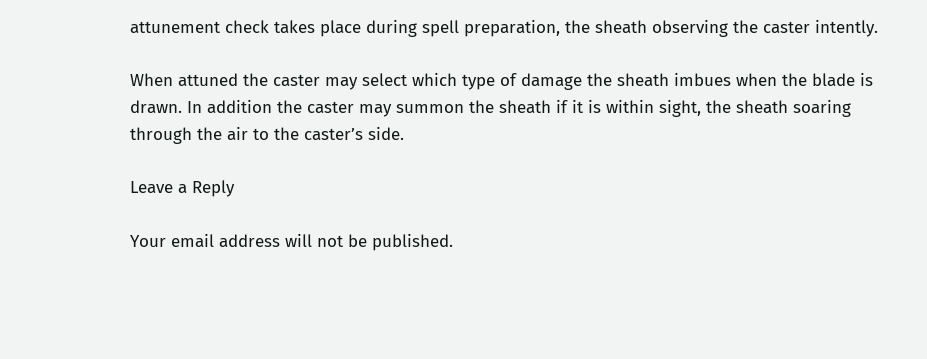attunement check takes place during spell preparation, the sheath observing the caster intently.

When attuned the caster may select which type of damage the sheath imbues when the blade is drawn. In addition the caster may summon the sheath if it is within sight, the sheath soaring through the air to the caster’s side.

Leave a Reply

Your email address will not be published.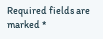Required fields are marked *